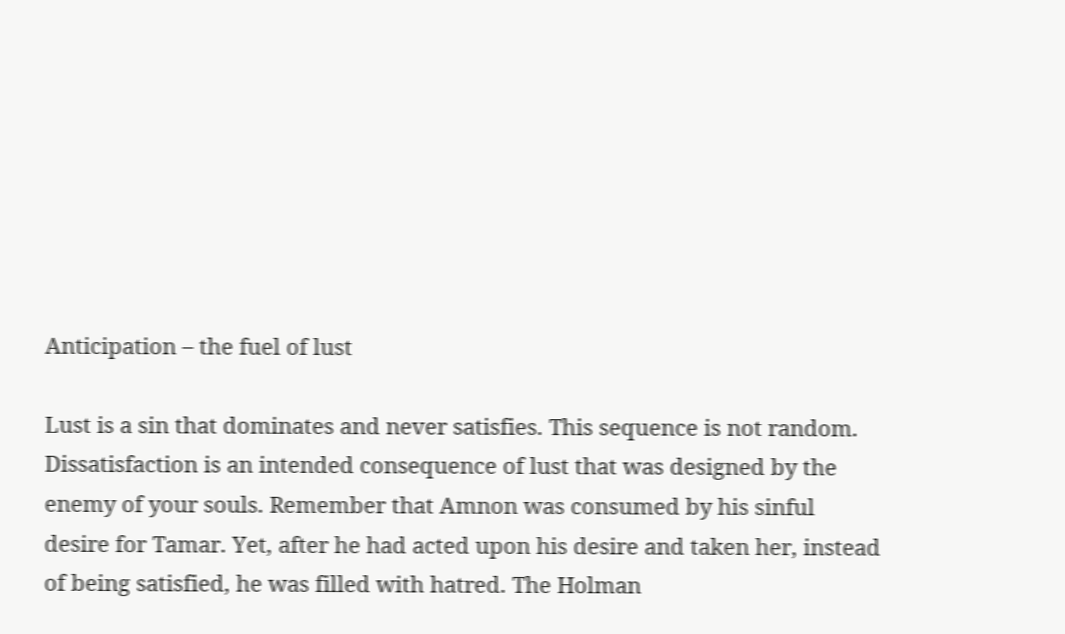Anticipation – the fuel of lust

Lust is a sin that dominates and never satisfies. This sequence is not random. Dissatisfaction is an intended consequence of lust that was designed by the enemy of your souls. Remember that Amnon was consumed by his sinful desire for Tamar. Yet, after he had acted upon his desire and taken her, instead of being satisfied, he was filled with hatred. The Holman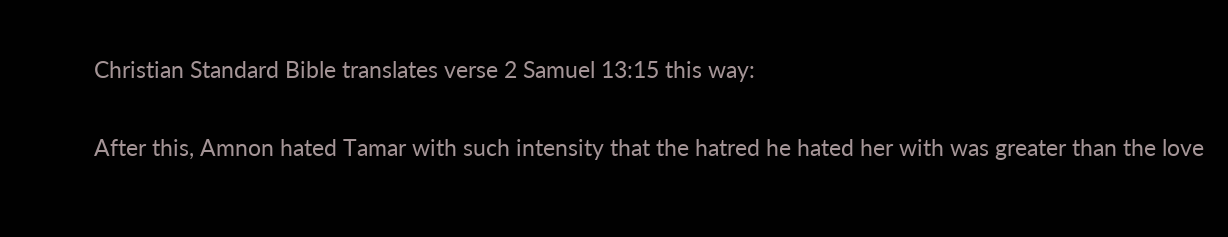Christian Standard Bible translates verse 2 Samuel 13:15 this way:

After this, Amnon hated Tamar with such intensity that the hatred he hated her with was greater than the love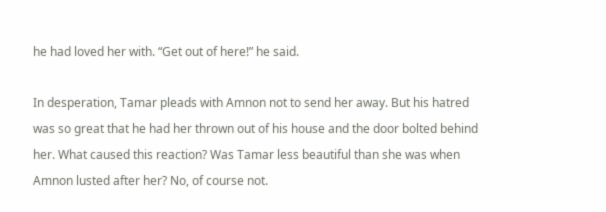he had loved her with. “Get out of here!” he said.

In desperation, Tamar pleads with Amnon not to send her away. But his hatred was so great that he had her thrown out of his house and the door bolted behind her. What caused this reaction? Was Tamar less beautiful than she was when Amnon lusted after her? No, of course not.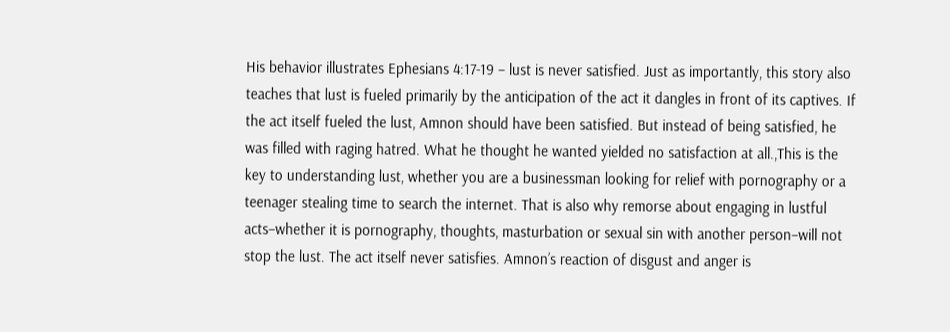His behavior illustrates Ephesians 4:17-19 – lust is never satisfied. Just as importantly, this story also teaches that lust is fueled primarily by the anticipation of the act it dangles in front of its captives. If the act itself fueled the lust, Amnon should have been satisfied. But instead of being satisfied, he was filled with raging hatred. What he thought he wanted yielded no satisfaction at all.,This is the key to understanding lust, whether you are a businessman looking for relief with pornography or a teenager stealing time to search the internet. That is also why remorse about engaging in lustful acts–whether it is pornography, thoughts, masturbation or sexual sin with another person–will not stop the lust. The act itself never satisfies. Amnon’s reaction of disgust and anger is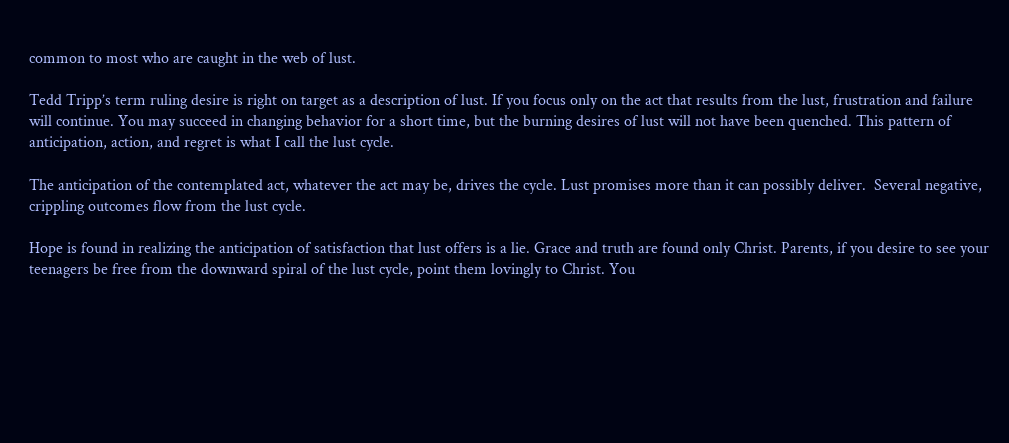common to most who are caught in the web of lust.

Tedd Tripp’s term ruling desire is right on target as a description of lust. If you focus only on the act that results from the lust, frustration and failure will continue. You may succeed in changing behavior for a short time, but the burning desires of lust will not have been quenched. This pattern of anticipation, action, and regret is what I call the lust cycle.

The anticipation of the contemplated act, whatever the act may be, drives the cycle. Lust promises more than it can possibly deliver.  Several negative, crippling outcomes flow from the lust cycle.

Hope is found in realizing the anticipation of satisfaction that lust offers is a lie. Grace and truth are found only Christ. Parents, if you desire to see your teenagers be free from the downward spiral of the lust cycle, point them lovingly to Christ. You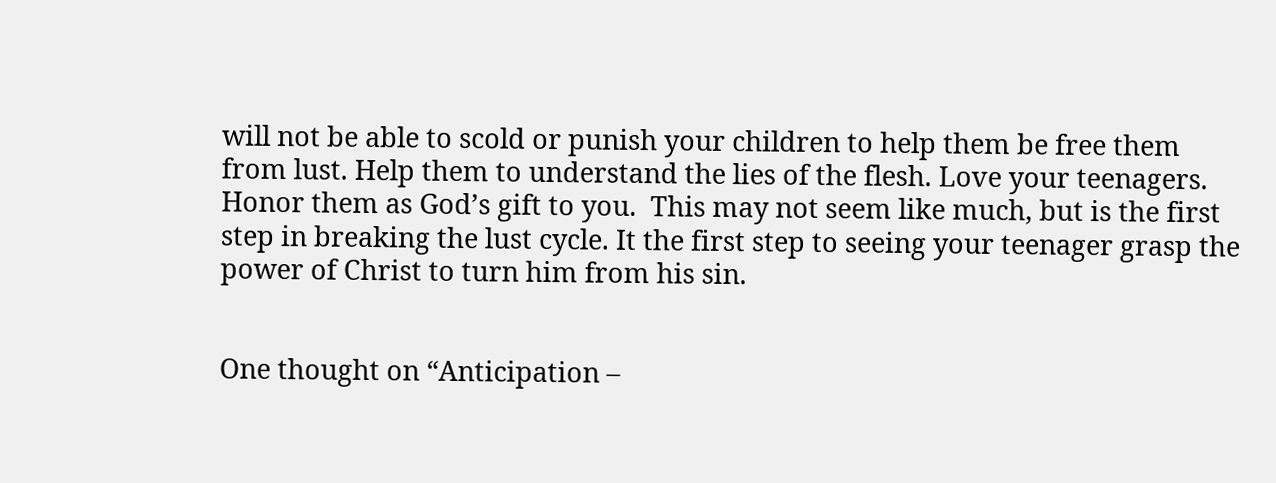will not be able to scold or punish your children to help them be free them from lust. Help them to understand the lies of the flesh. Love your teenagers. Honor them as God’s gift to you.  This may not seem like much, but is the first step in breaking the lust cycle. It the first step to seeing your teenager grasp the power of Christ to turn him from his sin.


One thought on “Anticipation –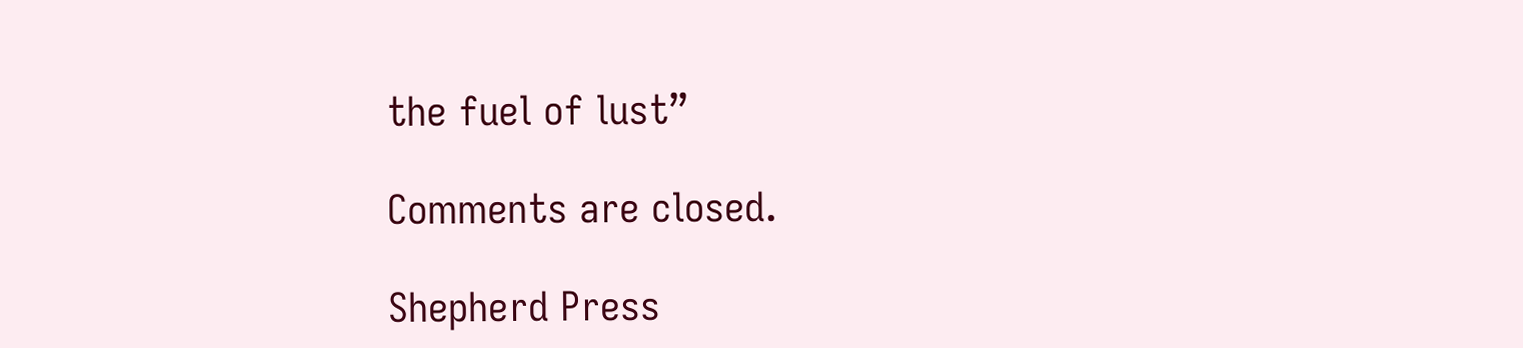the fuel of lust”

Comments are closed.

Shepherd Press